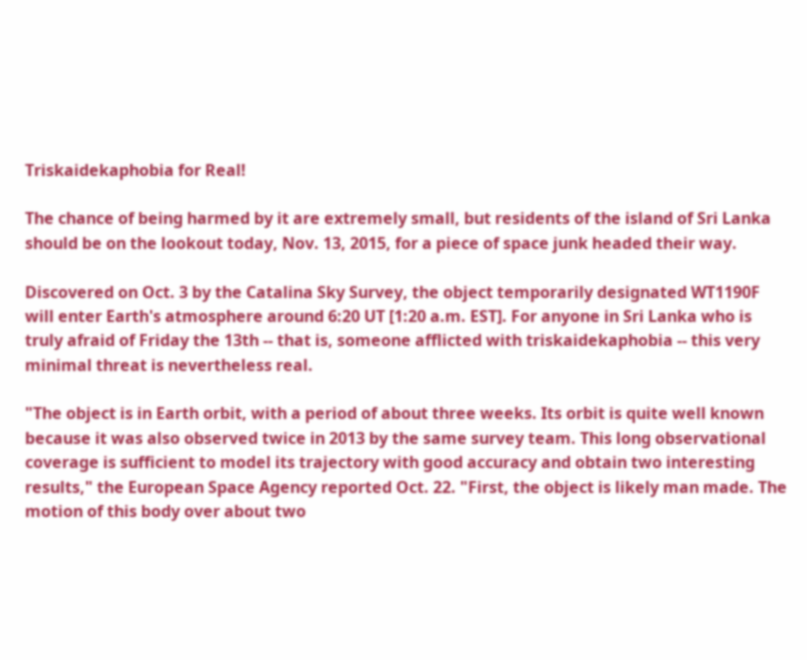Triskaidekaphobia for Real!

The chance of being harmed by it are extremely small, but residents of the island of Sri Lanka should be on the lookout today, Nov. 13, 2015, for a piece of space junk headed their way.

Discovered on Oct. 3 by the Catalina Sky Survey, the object temporarily designated WT1190F will enter Earth's atmosphere around 6:20 UT [1:20 a.m. EST]. For anyone in Sri Lanka who is truly afraid of Friday the 13th -- that is, someone afflicted with triskaidekaphobia -- this very minimal threat is nevertheless real.

"The object is in Earth orbit, with a period of about three weeks. Its orbit is quite well known because it was also observed twice in 2013 by the same survey team. This long observational coverage is sufficient to model its trajectory with good accuracy and obtain two interesting results," the European Space Agency reported Oct. 22. "First, the object is likely man made. The motion of this body over about two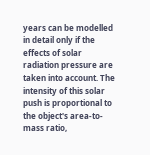years can be modelled in detail only if the effects of solar radiation pressure are taken into account. The intensity of this solar push is proportional to the object's area-to-mass ratio,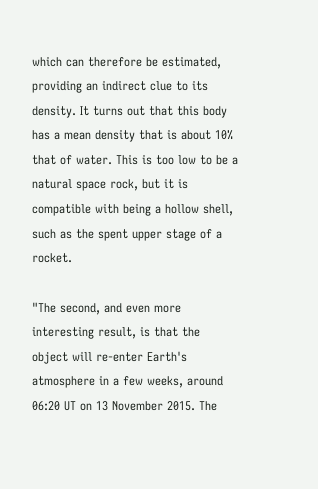which can therefore be estimated, providing an indirect clue to its density. It turns out that this body has a mean density that is about 10% that of water. This is too low to be a natural space rock, but it is compatible with being a hollow shell, such as the spent upper stage of a rocket.

"The second, and even more interesting result, is that the object will re-enter Earth's atmosphere in a few weeks, around 06:20 UT on 13 November 2015. The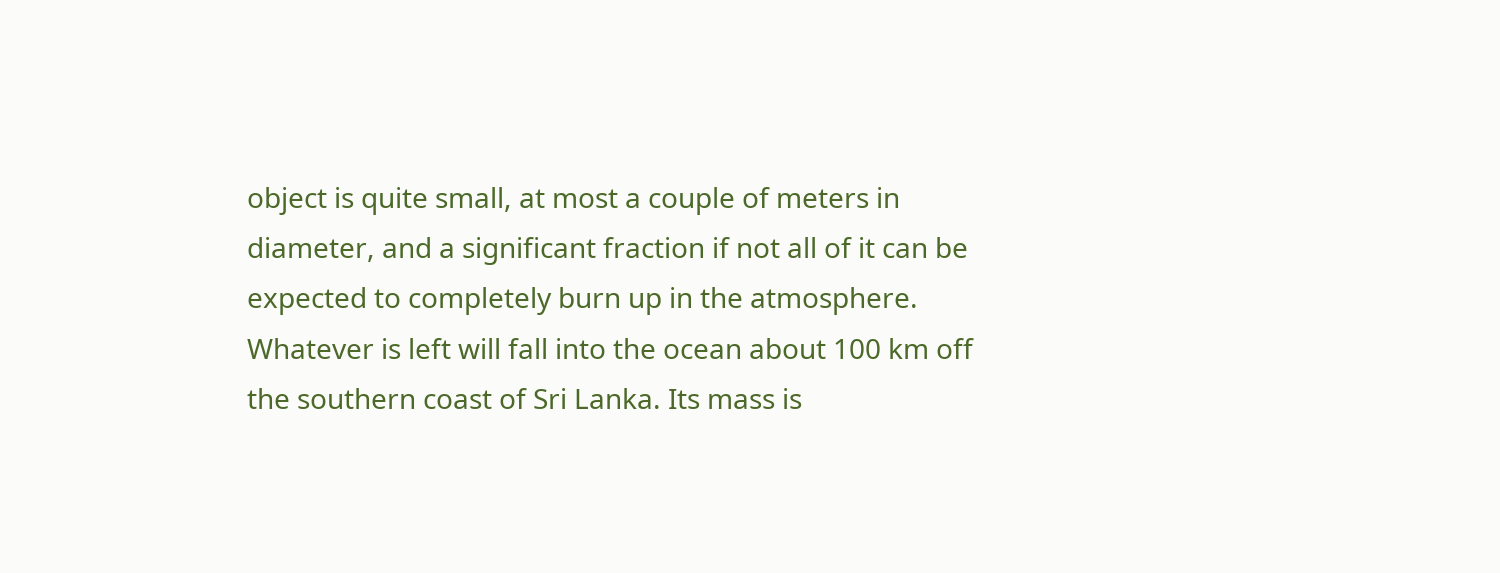object is quite small, at most a couple of meters in diameter, and a significant fraction if not all of it can be expected to completely burn up in the atmosphere. Whatever is left will fall into the ocean about 100 km off the southern coast of Sri Lanka. Its mass is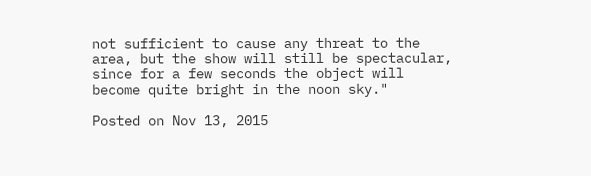not sufficient to cause any threat to the area, but the show will still be spectacular, since for a few seconds the object will become quite bright in the noon sky."

Posted on Nov 13, 2015